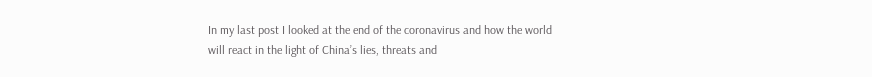In my last post I looked at the end of the coronavirus and how the world will react in the light of China’s lies, threats and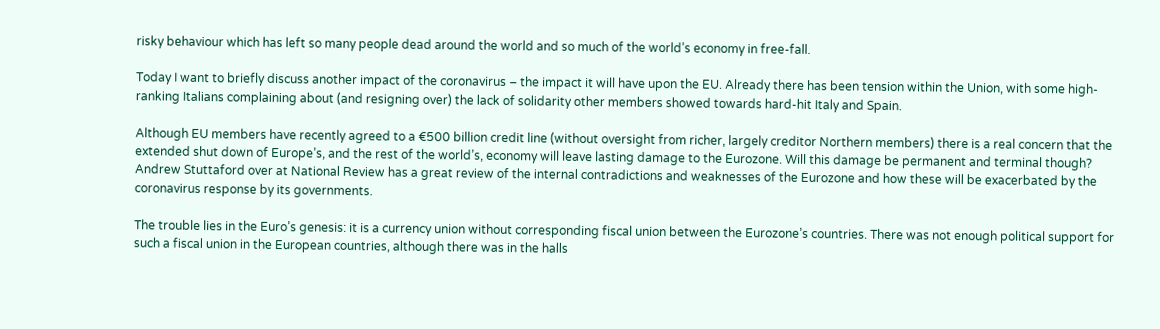risky behaviour which has left so many people dead around the world and so much of the world’s economy in free-fall.

Today I want to briefly discuss another impact of the coronavirus – the impact it will have upon the EU. Already there has been tension within the Union, with some high-ranking Italians complaining about (and resigning over) the lack of solidarity other members showed towards hard-hit Italy and Spain.

Although EU members have recently agreed to a €500 billion credit line (without oversight from richer, largely creditor Northern members) there is a real concern that the extended shut down of Europe’s, and the rest of the world’s, economy will leave lasting damage to the Eurozone. Will this damage be permanent and terminal though? Andrew Stuttaford over at National Review has a great review of the internal contradictions and weaknesses of the Eurozone and how these will be exacerbated by the coronavirus response by its governments.

The trouble lies in the Euro’s genesis: it is a currency union without corresponding fiscal union between the Eurozone’s countries. There was not enough political support for such a fiscal union in the European countries, although there was in the halls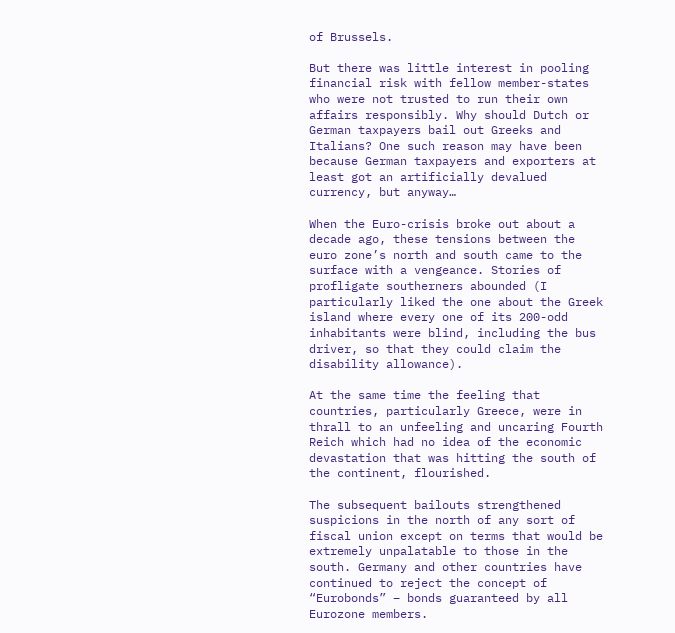of Brussels.

But there was little interest in pooling financial risk with fellow member-states who were not trusted to run their own affairs responsibly. Why should Dutch or German taxpayers bail out Greeks and Italians? One such reason may have been because German taxpayers and exporters at least got an artificially devalued currency, but anyway…

When the Euro-crisis broke out about a decade ago, these tensions between the euro zone’s north and south came to the surface with a vengeance. Stories of profligate southerners abounded (I particularly liked the one about the Greek island where every one of its 200-odd inhabitants were blind, including the bus driver, so that they could claim the disability allowance).

At the same time the feeling that countries, particularly Greece, were in thrall to an unfeeling and uncaring Fourth Reich which had no idea of the economic devastation that was hitting the south of the continent, flourished.

The subsequent bailouts strengthened suspicions in the north of any sort of fiscal union except on terms that would be extremely unpalatable to those in the south. Germany and other countries have continued to reject the concept of “Eurobonds” – bonds guaranteed by all Eurozone members.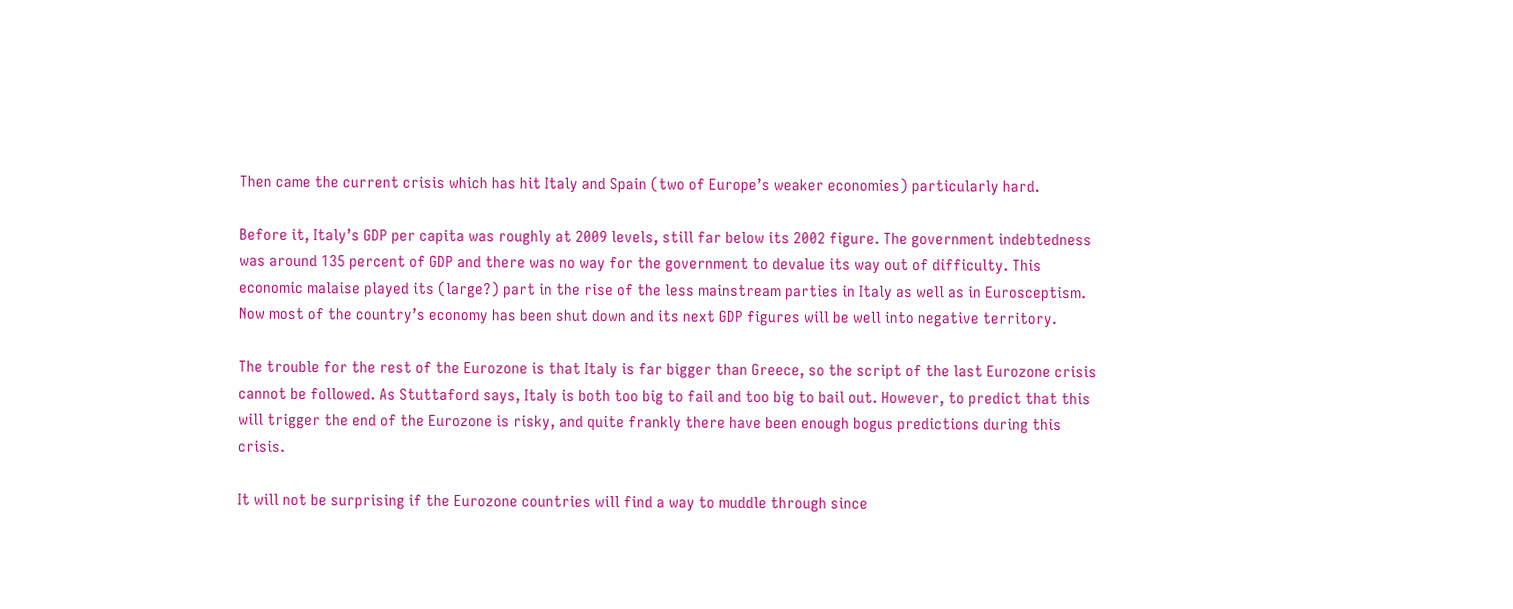Then came the current crisis which has hit Italy and Spain (two of Europe’s weaker economies) particularly hard.

Before it, Italy’s GDP per capita was roughly at 2009 levels, still far below its 2002 figure. The government indebtedness was around 135 percent of GDP and there was no way for the government to devalue its way out of difficulty. This economic malaise played its (large?) part in the rise of the less mainstream parties in Italy as well as in Eurosceptism. Now most of the country’s economy has been shut down and its next GDP figures will be well into negative territory.

The trouble for the rest of the Eurozone is that Italy is far bigger than Greece, so the script of the last Eurozone crisis cannot be followed. As Stuttaford says, Italy is both too big to fail and too big to bail out. However, to predict that this will trigger the end of the Eurozone is risky, and quite frankly there have been enough bogus predictions during this crisis.

It will not be surprising if the Eurozone countries will find a way to muddle through since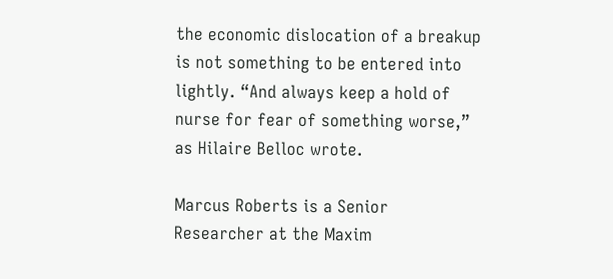the economic dislocation of a breakup is not something to be entered into lightly. “And always keep a hold of nurse for fear of something worse,” as Hilaire Belloc wrote.

Marcus Roberts is a Senior Researcher at the Maxim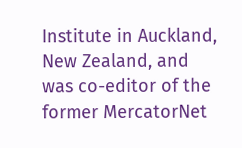Institute in Auckland, New Zealand, and was co-editor of the former MercatorNet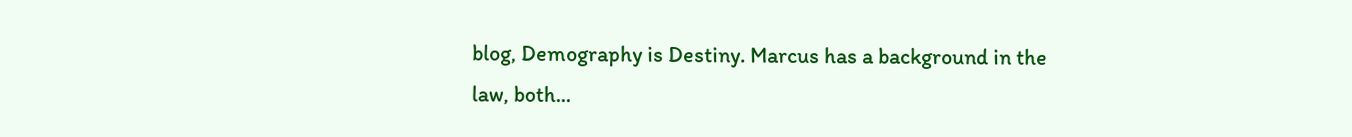blog, Demography is Destiny. Marcus has a background in the law, both...